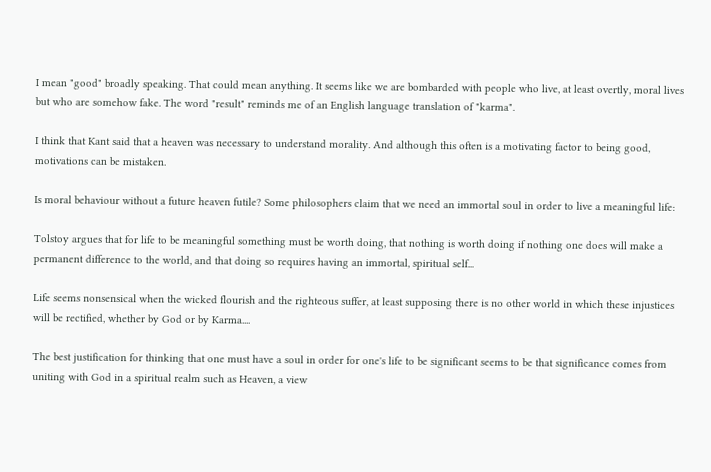I mean "good" broadly speaking. That could mean anything. It seems like we are bombarded with people who live, at least overtly, moral lives but who are somehow fake. The word "result" reminds me of an English language translation of "karma".

I think that Kant said that a heaven was necessary to understand morality. And although this often is a motivating factor to being good, motivations can be mistaken.

Is moral behaviour without a future heaven futile? Some philosophers claim that we need an immortal soul in order to live a meaningful life:

Tolstoy argues that for life to be meaningful something must be worth doing, that nothing is worth doing if nothing one does will make a permanent difference to the world, and that doing so requires having an immortal, spiritual self...

Life seems nonsensical when the wicked flourish and the righteous suffer, at least supposing there is no other world in which these injustices will be rectified, whether by God or by Karma....

The best justification for thinking that one must have a soul in order for one's life to be significant seems to be that significance comes from uniting with God in a spiritual realm such as Heaven, a view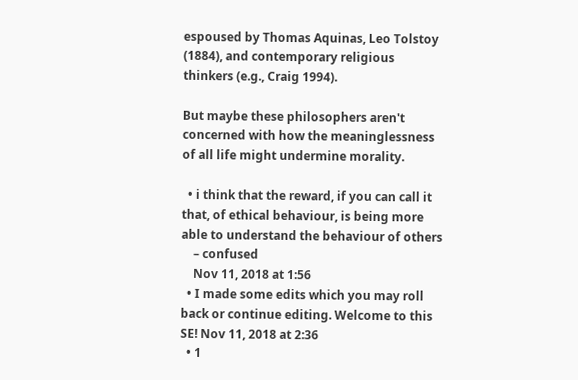espoused by Thomas Aquinas, Leo Tolstoy (1884), and contemporary religious thinkers (e.g., Craig 1994).

But maybe these philosophers aren't concerned with how the meaninglessness of all life might undermine morality.

  • i think that the reward, if you can call it that, of ethical behaviour, is being more able to understand the behaviour of others
    – confused
    Nov 11, 2018 at 1:56
  • I made some edits which you may roll back or continue editing. Welcome to this SE! Nov 11, 2018 at 2:36
  • 1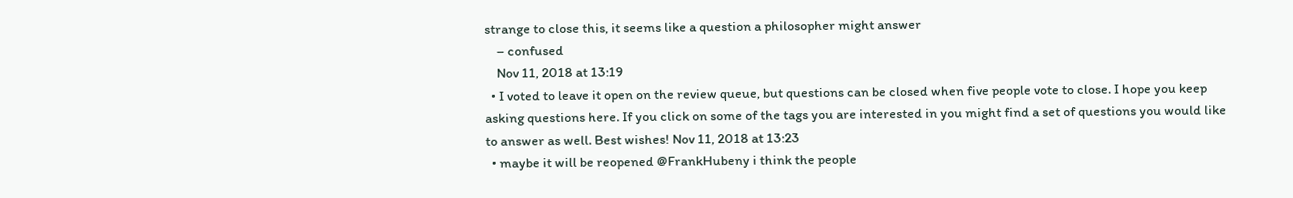strange to close this, it seems like a question a philosopher might answer
    – confused
    Nov 11, 2018 at 13:19
  • I voted to leave it open on the review queue, but questions can be closed when five people vote to close. I hope you keep asking questions here. If you click on some of the tags you are interested in you might find a set of questions you would like to answer as well. Best wishes! Nov 11, 2018 at 13:23
  • maybe it will be reopened @FrankHubeny i think the people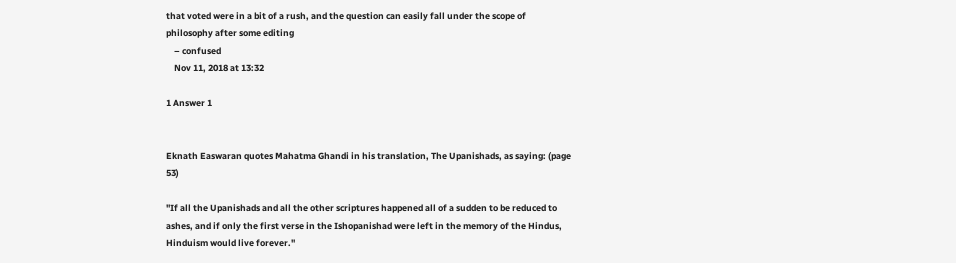that voted were in a bit of a rush, and the question can easily fall under the scope of philosophy after some editing
    – confused
    Nov 11, 2018 at 13:32

1 Answer 1


Eknath Easwaran quotes Mahatma Ghandi in his translation, The Upanishads, as saying: (page 53)

"If all the Upanishads and all the other scriptures happened all of a sudden to be reduced to ashes, and if only the first verse in the Ishopanishad were left in the memory of the Hindus, Hinduism would live forever."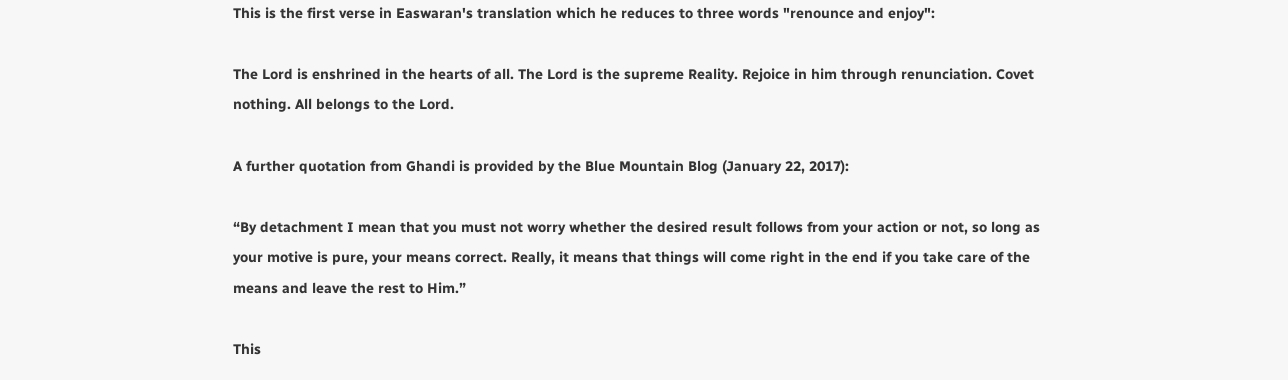This is the first verse in Easwaran's translation which he reduces to three words "renounce and enjoy":

The Lord is enshrined in the hearts of all. The Lord is the supreme Reality. Rejoice in him through renunciation. Covet nothing. All belongs to the Lord.

A further quotation from Ghandi is provided by the Blue Mountain Blog (January 22, 2017):

“By detachment I mean that you must not worry whether the desired result follows from your action or not, so long as your motive is pure, your means correct. Really, it means that things will come right in the end if you take care of the means and leave the rest to Him.”

This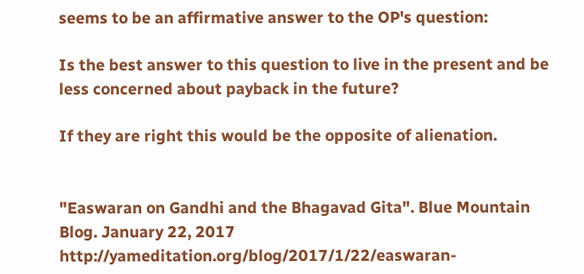seems to be an affirmative answer to the OP's question:

Is the best answer to this question to live in the present and be less concerned about payback in the future?

If they are right this would be the opposite of alienation.


"Easwaran on Gandhi and the Bhagavad Gita". Blue Mountain Blog. January 22, 2017 http://yameditation.org/blog/2017/1/22/easwaran-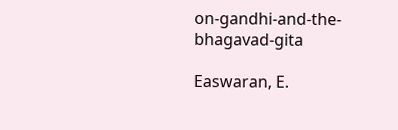on-gandhi-and-the-bhagavad-gita

Easwaran, E.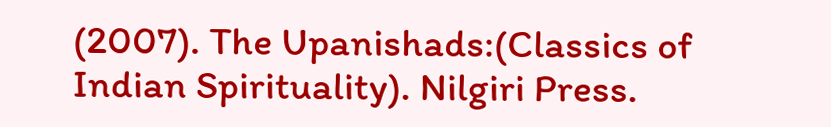(2007). The Upanishads:(Classics of Indian Spirituality). Nilgiri Press.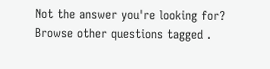Not the answer you're looking for? Browse other questions tagged .